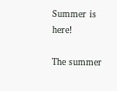Summer is here!

The summer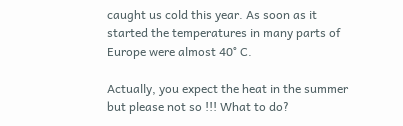caught us cold this year. As soon as it started the temperatures in many parts of Europe were almost 40° C.

Actually, you expect the heat in the summer but please not so !!! What to do?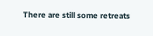There are still some retreats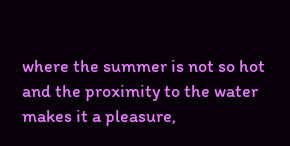where the summer is not so hot and the proximity to the water makes it a pleasure,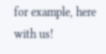for example, here with us!